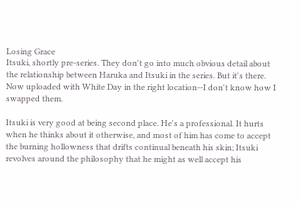Losing Grace
Itsuki, shortly pre-series. They don't go into much obvious detail about the relationship between Haruka and Itsuki in the series. But it's there. Now uploaded with White Day in the right location--I don't know how I swapped them.

Itsuki is very good at being second place. He's a professional. It hurts when he thinks about it otherwise, and most of him has come to accept the burning hollowness that drifts continual beneath his skin; Itsuki revolves around the philosophy that he might as well accept his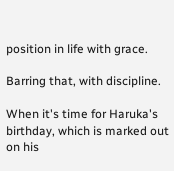position in life with grace.

Barring that, with discipline.

When it's time for Haruka's birthday, which is marked out on his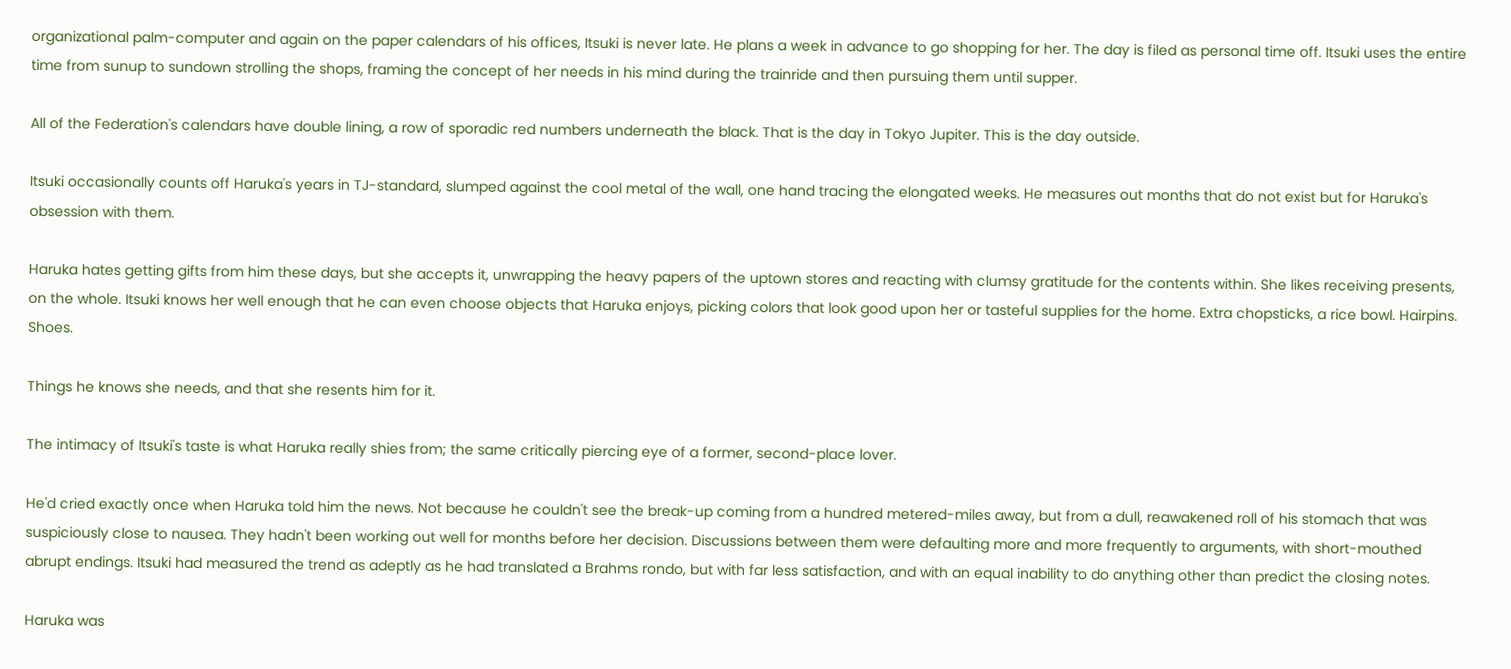organizational palm-computer and again on the paper calendars of his offices, Itsuki is never late. He plans a week in advance to go shopping for her. The day is filed as personal time off. Itsuki uses the entire time from sunup to sundown strolling the shops, framing the concept of her needs in his mind during the trainride and then pursuing them until supper.

All of the Federation's calendars have double lining, a row of sporadic red numbers underneath the black. That is the day in Tokyo Jupiter. This is the day outside.

Itsuki occasionally counts off Haruka's years in TJ-standard, slumped against the cool metal of the wall, one hand tracing the elongated weeks. He measures out months that do not exist but for Haruka's obsession with them.

Haruka hates getting gifts from him these days, but she accepts it, unwrapping the heavy papers of the uptown stores and reacting with clumsy gratitude for the contents within. She likes receiving presents, on the whole. Itsuki knows her well enough that he can even choose objects that Haruka enjoys, picking colors that look good upon her or tasteful supplies for the home. Extra chopsticks, a rice bowl. Hairpins. Shoes.

Things he knows she needs, and that she resents him for it.

The intimacy of Itsuki's taste is what Haruka really shies from; the same critically piercing eye of a former, second-place lover.

He'd cried exactly once when Haruka told him the news. Not because he couldn't see the break-up coming from a hundred metered-miles away, but from a dull, reawakened roll of his stomach that was suspiciously close to nausea. They hadn't been working out well for months before her decision. Discussions between them were defaulting more and more frequently to arguments, with short-mouthed abrupt endings. Itsuki had measured the trend as adeptly as he had translated a Brahms rondo, but with far less satisfaction, and with an equal inability to do anything other than predict the closing notes.

Haruka was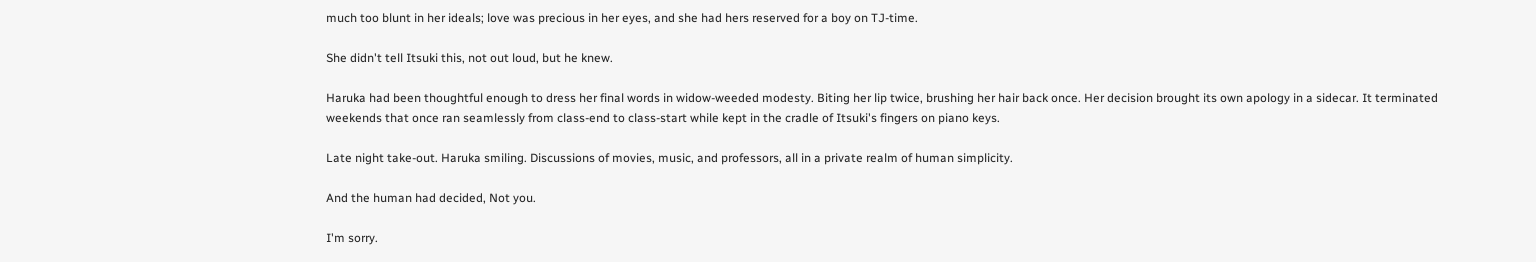much too blunt in her ideals; love was precious in her eyes, and she had hers reserved for a boy on TJ-time.

She didn't tell Itsuki this, not out loud, but he knew.

Haruka had been thoughtful enough to dress her final words in widow-weeded modesty. Biting her lip twice, brushing her hair back once. Her decision brought its own apology in a sidecar. It terminated weekends that once ran seamlessly from class-end to class-start while kept in the cradle of Itsuki's fingers on piano keys.

Late night take-out. Haruka smiling. Discussions of movies, music, and professors, all in a private realm of human simplicity.

And the human had decided, Not you.

I'm sorry.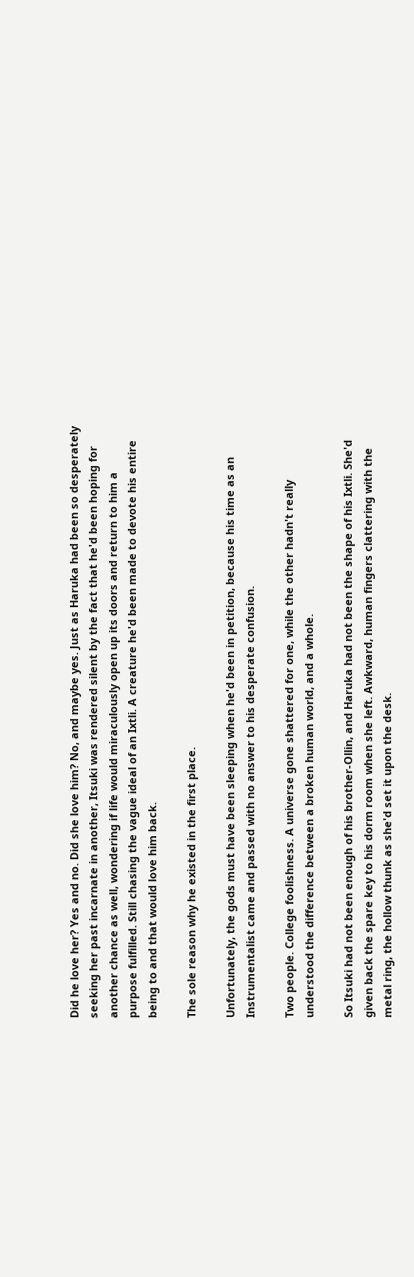Did he love her? Yes and no. Did she love him? No, and maybe yes. Just as Haruka had been so desperately seeking her past incarnate in another, Itsuki was rendered silent by the fact that he'd been hoping for another chance as well, wondering if life would miraculously open up its doors and return to him a purpose fulfilled. Still chasing the vague ideal of an Ixtli. A creature he'd been made to devote his entire being to and that would love him back.

The sole reason why he existed in the first place.

Unfortunately, the gods must have been sleeping when he'd been in petition, because his time as an Instrumentalist came and passed with no answer to his desperate confusion.

Two people. College foolishness. A universe gone shattered for one, while the other hadn't really understood the difference between a broken human world, and a whole.

So Itsuki had not been enough of his brother-Ollin, and Haruka had not been the shape of his Ixtli. She'd given back the spare key to his dorm room when she left. Awkward, human fingers clattering with the metal ring, the hollow thunk as she'd set it upon the desk.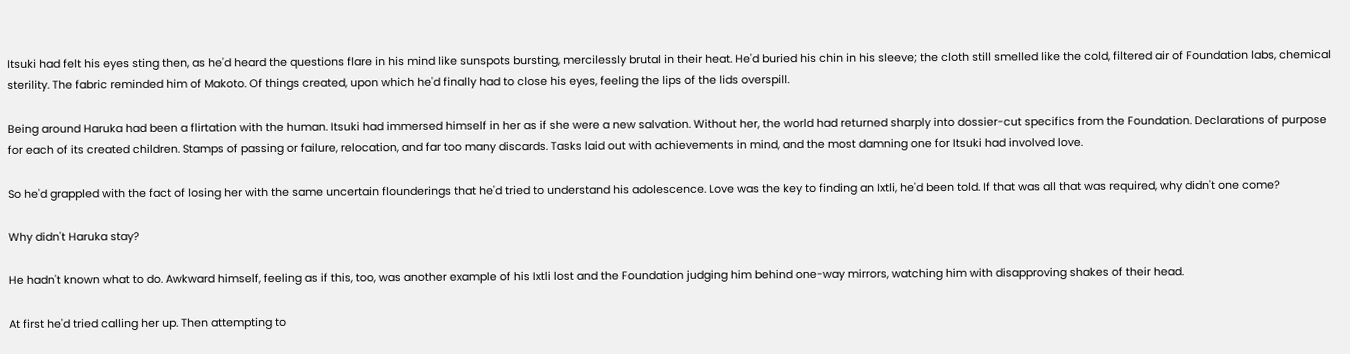Itsuki had felt his eyes sting then, as he'd heard the questions flare in his mind like sunspots bursting, mercilessly brutal in their heat. He'd buried his chin in his sleeve; the cloth still smelled like the cold, filtered air of Foundation labs, chemical sterility. The fabric reminded him of Makoto. Of things created, upon which he'd finally had to close his eyes, feeling the lips of the lids overspill.

Being around Haruka had been a flirtation with the human. Itsuki had immersed himself in her as if she were a new salvation. Without her, the world had returned sharply into dossier-cut specifics from the Foundation. Declarations of purpose for each of its created children. Stamps of passing or failure, relocation, and far too many discards. Tasks laid out with achievements in mind, and the most damning one for Itsuki had involved love.

So he'd grappled with the fact of losing her with the same uncertain flounderings that he'd tried to understand his adolescence. Love was the key to finding an Ixtli, he'd been told. If that was all that was required, why didn't one come?

Why didn't Haruka stay?

He hadn't known what to do. Awkward himself, feeling as if this, too, was another example of his Ixtli lost and the Foundation judging him behind one-way mirrors, watching him with disapproving shakes of their head.

At first he'd tried calling her up. Then attempting to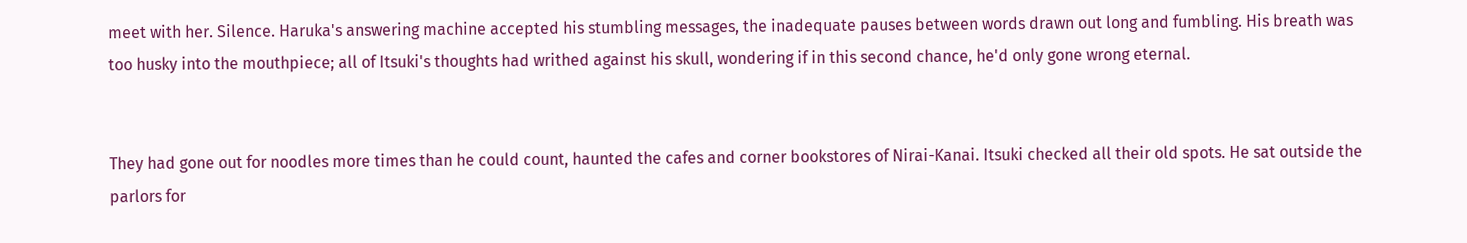meet with her. Silence. Haruka's answering machine accepted his stumbling messages, the inadequate pauses between words drawn out long and fumbling. His breath was too husky into the mouthpiece; all of Itsuki's thoughts had writhed against his skull, wondering if in this second chance, he'd only gone wrong eternal.


They had gone out for noodles more times than he could count, haunted the cafes and corner bookstores of Nirai-Kanai. Itsuki checked all their old spots. He sat outside the parlors for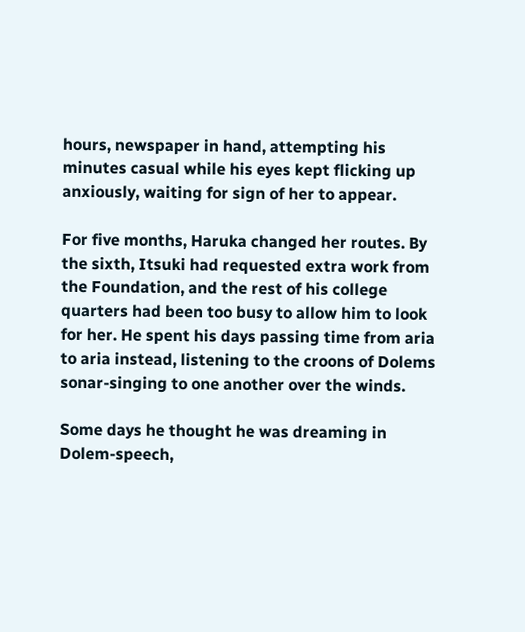hours, newspaper in hand, attempting his minutes casual while his eyes kept flicking up anxiously, waiting for sign of her to appear.

For five months, Haruka changed her routes. By the sixth, Itsuki had requested extra work from the Foundation, and the rest of his college quarters had been too busy to allow him to look for her. He spent his days passing time from aria to aria instead, listening to the croons of Dolems sonar-singing to one another over the winds.

Some days he thought he was dreaming in Dolem-speech,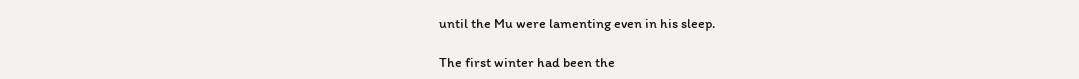until the Mu were lamenting even in his sleep.

The first winter had been the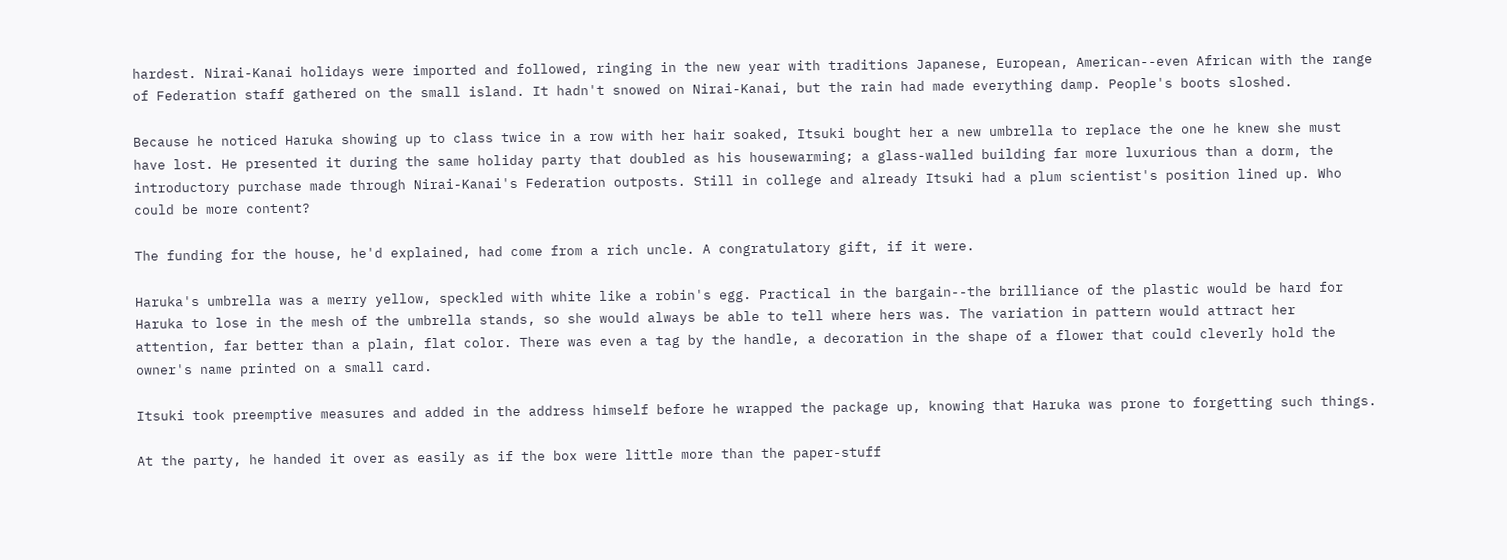hardest. Nirai-Kanai holidays were imported and followed, ringing in the new year with traditions Japanese, European, American--even African with the range of Federation staff gathered on the small island. It hadn't snowed on Nirai-Kanai, but the rain had made everything damp. People's boots sloshed.

Because he noticed Haruka showing up to class twice in a row with her hair soaked, Itsuki bought her a new umbrella to replace the one he knew she must have lost. He presented it during the same holiday party that doubled as his housewarming; a glass-walled building far more luxurious than a dorm, the introductory purchase made through Nirai-Kanai's Federation outposts. Still in college and already Itsuki had a plum scientist's position lined up. Who could be more content?

The funding for the house, he'd explained, had come from a rich uncle. A congratulatory gift, if it were.

Haruka's umbrella was a merry yellow, speckled with white like a robin's egg. Practical in the bargain--the brilliance of the plastic would be hard for Haruka to lose in the mesh of the umbrella stands, so she would always be able to tell where hers was. The variation in pattern would attract her attention, far better than a plain, flat color. There was even a tag by the handle, a decoration in the shape of a flower that could cleverly hold the owner's name printed on a small card.

Itsuki took preemptive measures and added in the address himself before he wrapped the package up, knowing that Haruka was prone to forgetting such things.

At the party, he handed it over as easily as if the box were little more than the paper-stuff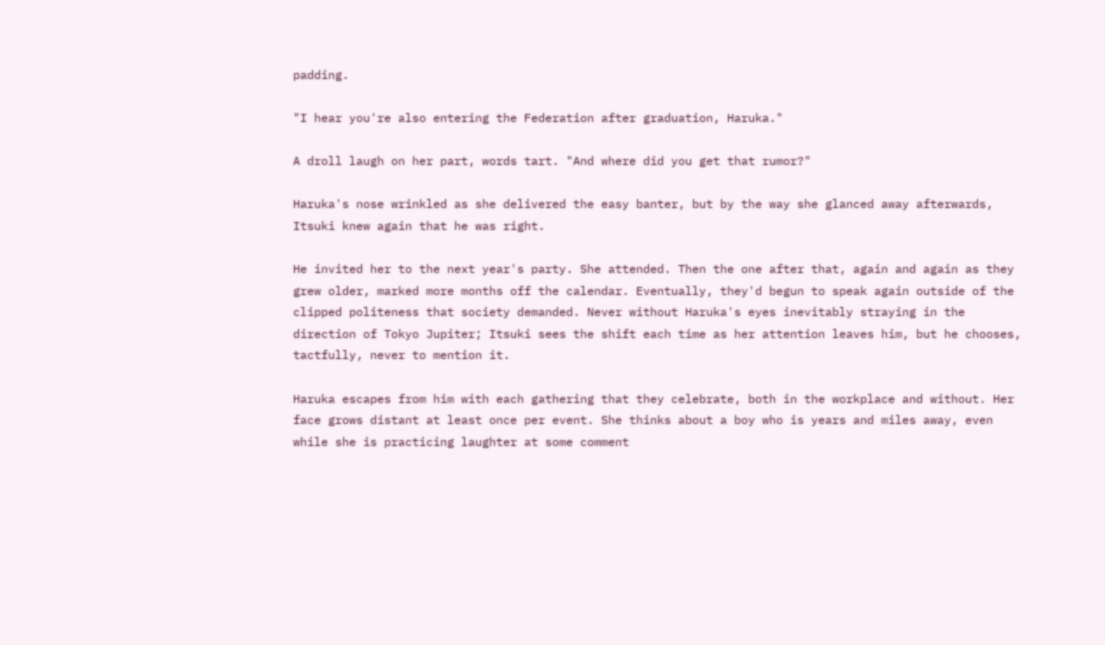padding.

"I hear you're also entering the Federation after graduation, Haruka."

A droll laugh on her part, words tart. "And where did you get that rumor?"

Haruka's nose wrinkled as she delivered the easy banter, but by the way she glanced away afterwards, Itsuki knew again that he was right.

He invited her to the next year's party. She attended. Then the one after that, again and again as they grew older, marked more months off the calendar. Eventually, they'd begun to speak again outside of the clipped politeness that society demanded. Never without Haruka's eyes inevitably straying in the direction of Tokyo Jupiter; Itsuki sees the shift each time as her attention leaves him, but he chooses, tactfully, never to mention it.

Haruka escapes from him with each gathering that they celebrate, both in the workplace and without. Her face grows distant at least once per event. She thinks about a boy who is years and miles away, even while she is practicing laughter at some comment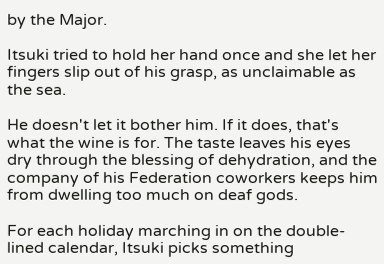by the Major.

Itsuki tried to hold her hand once and she let her fingers slip out of his grasp, as unclaimable as the sea.

He doesn't let it bother him. If it does, that's what the wine is for. The taste leaves his eyes dry through the blessing of dehydration, and the company of his Federation coworkers keeps him from dwelling too much on deaf gods.

For each holiday marching in on the double-lined calendar, Itsuki picks something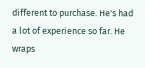different to purchase. He's had a lot of experience so far. He wraps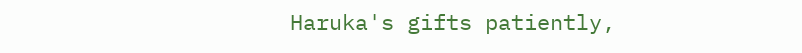Haruka's gifts patiently,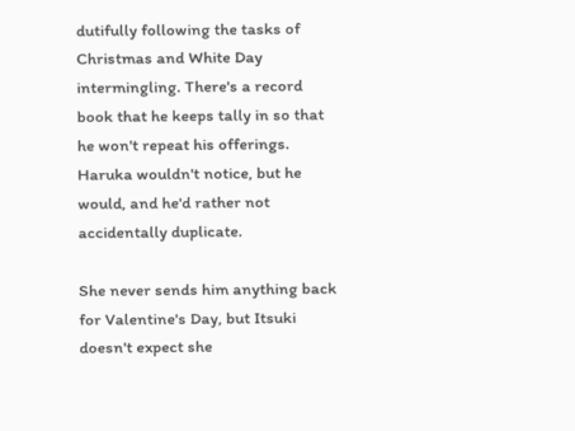dutifully following the tasks of Christmas and White Day intermingling. There's a record book that he keeps tally in so that he won't repeat his offerings. Haruka wouldn't notice, but he would, and he'd rather not accidentally duplicate.

She never sends him anything back for Valentine's Day, but Itsuki doesn't expect she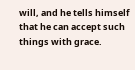will, and he tells himself that he can accept such things with grace.